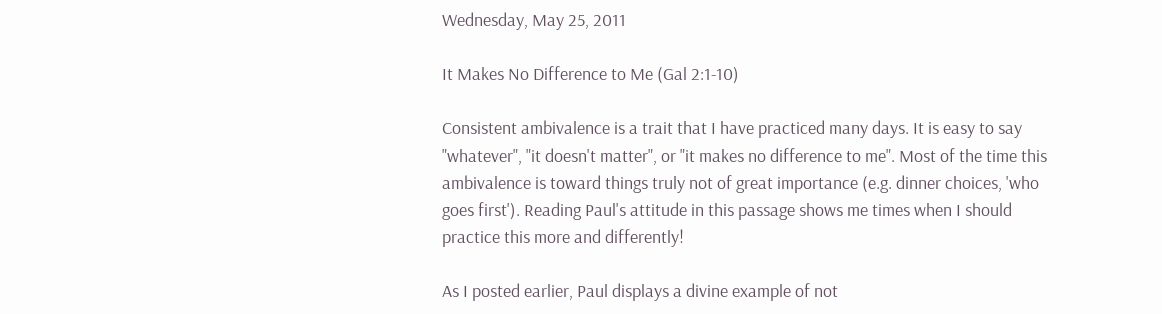Wednesday, May 25, 2011

It Makes No Difference to Me (Gal 2:1-10)

Consistent ambivalence is a trait that I have practiced many days. It is easy to say "whatever", "it doesn't matter", or "it makes no difference to me". Most of the time this ambivalence is toward things truly not of great importance (e.g. dinner choices, 'who goes first'). Reading Paul's attitude in this passage shows me times when I should practice this more and differently!

As I posted earlier, Paul displays a divine example of not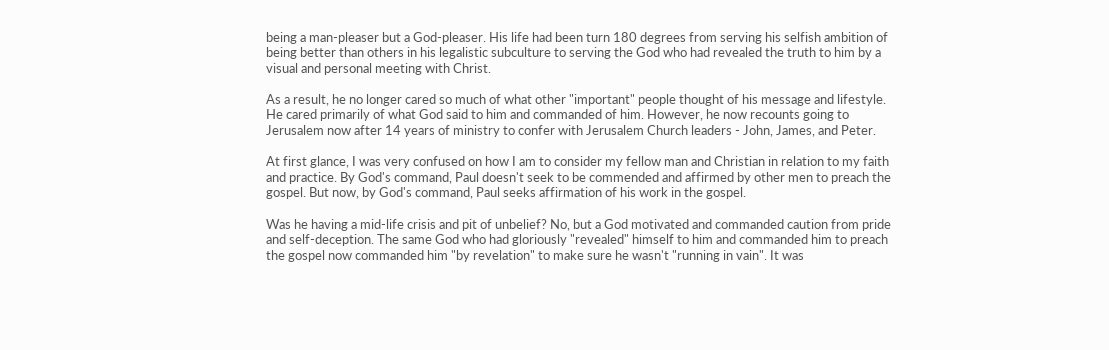being a man-pleaser but a God-pleaser. His life had been turn 180 degrees from serving his selfish ambition of being better than others in his legalistic subculture to serving the God who had revealed the truth to him by a visual and personal meeting with Christ.

As a result, he no longer cared so much of what other "important" people thought of his message and lifestyle. He cared primarily of what God said to him and commanded of him. However, he now recounts going to Jerusalem now after 14 years of ministry to confer with Jerusalem Church leaders - John, James, and Peter.

At first glance, I was very confused on how I am to consider my fellow man and Christian in relation to my faith and practice. By God's command, Paul doesn't seek to be commended and affirmed by other men to preach the gospel. But now, by God's command, Paul seeks affirmation of his work in the gospel.

Was he having a mid-life crisis and pit of unbelief? No, but a God motivated and commanded caution from pride and self-deception. The same God who had gloriously "revealed" himself to him and commanded him to preach the gospel now commanded him "by revelation" to make sure he wasn't "running in vain". It was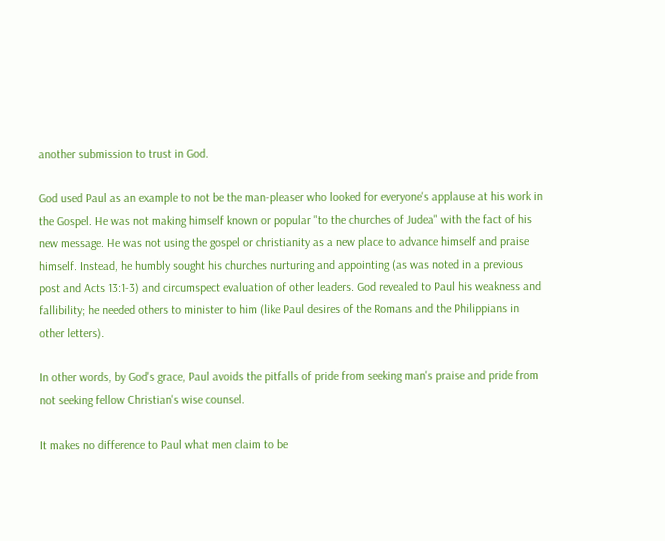another submission to trust in God.

God used Paul as an example to not be the man-pleaser who looked for everyone's applause at his work in the Gospel. He was not making himself known or popular "to the churches of Judea" with the fact of his new message. He was not using the gospel or christianity as a new place to advance himself and praise himself. Instead, he humbly sought his churches nurturing and appointing (as was noted in a previous post and Acts 13:1-3) and circumspect evaluation of other leaders. God revealed to Paul his weakness and fallibility; he needed others to minister to him (like Paul desires of the Romans and the Philippians in other letters).

In other words, by God's grace, Paul avoids the pitfalls of pride from seeking man's praise and pride from not seeking fellow Christian's wise counsel.

It makes no difference to Paul what men claim to be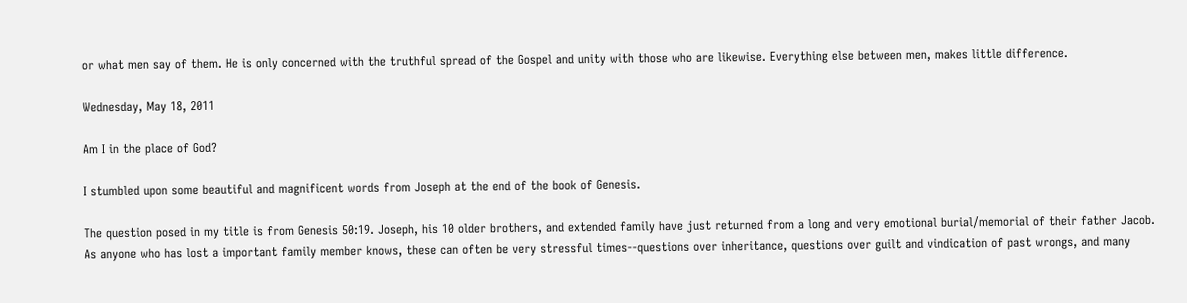or what men say of them. He is only concerned with the truthful spread of the Gospel and unity with those who are likewise. Everything else between men, makes little difference.

Wednesday, May 18, 2011

Am I in the place of God?

I stumbled upon some beautiful and magnificent words from Joseph at the end of the book of Genesis.

The question posed in my title is from Genesis 50:19. Joseph, his 10 older brothers, and extended family have just returned from a long and very emotional burial/memorial of their father Jacob. As anyone who has lost a important family member knows, these can often be very stressful times--questions over inheritance, questions over guilt and vindication of past wrongs, and many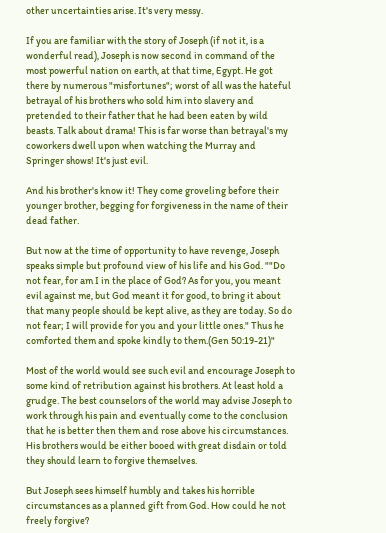other uncertainties arise. It's very messy.

If you are familiar with the story of Joseph (if not it, is a wonderful read), Joseph is now second in command of the most powerful nation on earth, at that time, Egypt. He got there by numerous "misfortunes"; worst of all was the hateful betrayal of his brothers who sold him into slavery and pretended to their father that he had been eaten by wild beasts. Talk about drama! This is far worse than betrayal's my coworkers dwell upon when watching the Murray and Springer shows! It's just evil.

And his brother's know it! They come groveling before their younger brother, begging for forgiveness in the name of their dead father.

But now at the time of opportunity to have revenge, Joseph speaks simple but profound view of his life and his God. ""Do not fear, for am I in the place of God? As for you, you meant evil against me, but God meant it for good, to bring it about that many people should be kept alive, as they are today. So do not fear; I will provide for you and your little ones." Thus he comforted them and spoke kindly to them.(Gen 50:19-21)"

Most of the world would see such evil and encourage Joseph to some kind of retribution against his brothers. At least hold a grudge. The best counselors of the world may advise Joseph to work through his pain and eventually come to the conclusion that he is better then them and rose above his circumstances. His brothers would be either booed with great disdain or told they should learn to forgive themselves.

But Joseph sees himself humbly and takes his horrible circumstances as a planned gift from God. How could he not freely forgive?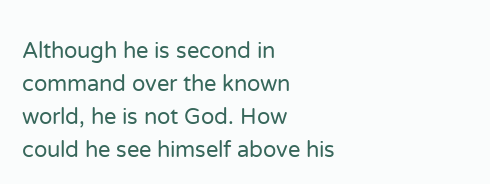Although he is second in command over the known world, he is not God. How could he see himself above his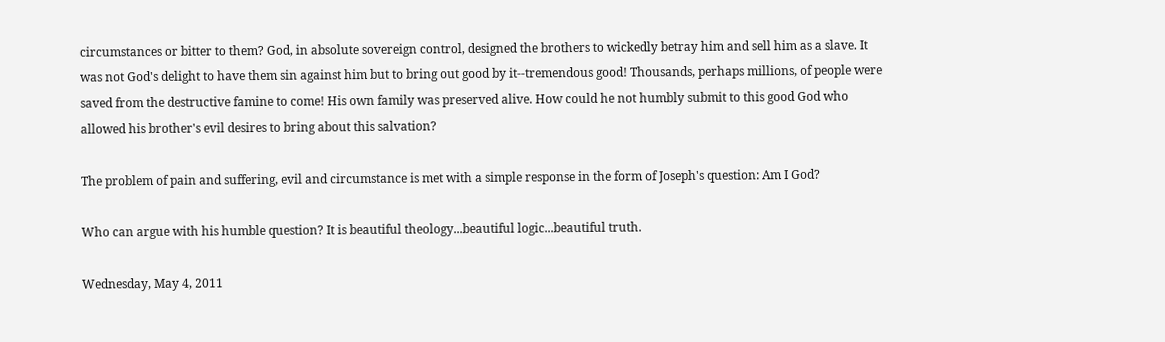circumstances or bitter to them? God, in absolute sovereign control, designed the brothers to wickedly betray him and sell him as a slave. It was not God's delight to have them sin against him but to bring out good by it--tremendous good! Thousands, perhaps millions, of people were saved from the destructive famine to come! His own family was preserved alive. How could he not humbly submit to this good God who allowed his brother's evil desires to bring about this salvation?

The problem of pain and suffering, evil and circumstance is met with a simple response in the form of Joseph's question: Am I God?

Who can argue with his humble question? It is beautiful theology...beautiful logic...beautiful truth.

Wednesday, May 4, 2011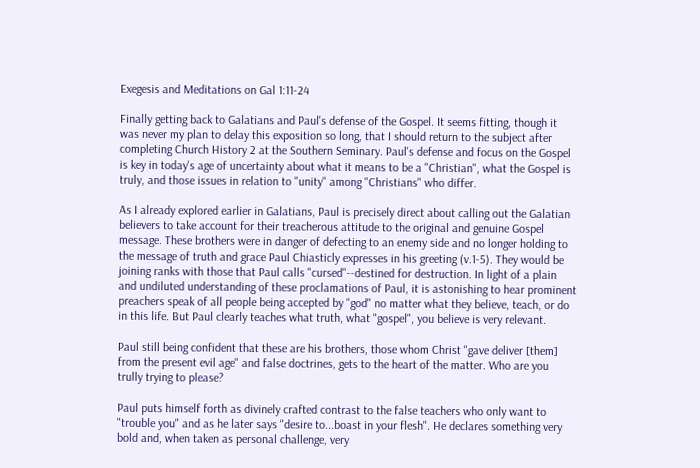Exegesis and Meditations on Gal 1:11-24

Finally getting back to Galatians and Paul's defense of the Gospel. It seems fitting, though it was never my plan to delay this exposition so long, that I should return to the subject after completing Church History 2 at the Southern Seminary. Paul's defense and focus on the Gospel is key in today's age of uncertainty about what it means to be a "Christian", what the Gospel is truly, and those issues in relation to "unity" among "Christians" who differ.

As I already explored earlier in Galatians, Paul is precisely direct about calling out the Galatian believers to take account for their treacherous attitude to the original and genuine Gospel message. These brothers were in danger of defecting to an enemy side and no longer holding to the message of truth and grace Paul Chiasticly expresses in his greeting (v.1-5). They would be joining ranks with those that Paul calls "cursed"--destined for destruction. In light of a plain and undiluted understanding of these proclamations of Paul, it is astonishing to hear prominent preachers speak of all people being accepted by "god" no matter what they believe, teach, or do in this life. But Paul clearly teaches what truth, what "gospel", you believe is very relevant.

Paul still being confident that these are his brothers, those whom Christ "gave deliver [them] from the present evil age" and false doctrines, gets to the heart of the matter. Who are you trully trying to please?

Paul puts himself forth as divinely crafted contrast to the false teachers who only want to "trouble you" and as he later says "desire to...boast in your flesh". He declares something very bold and, when taken as personal challenge, very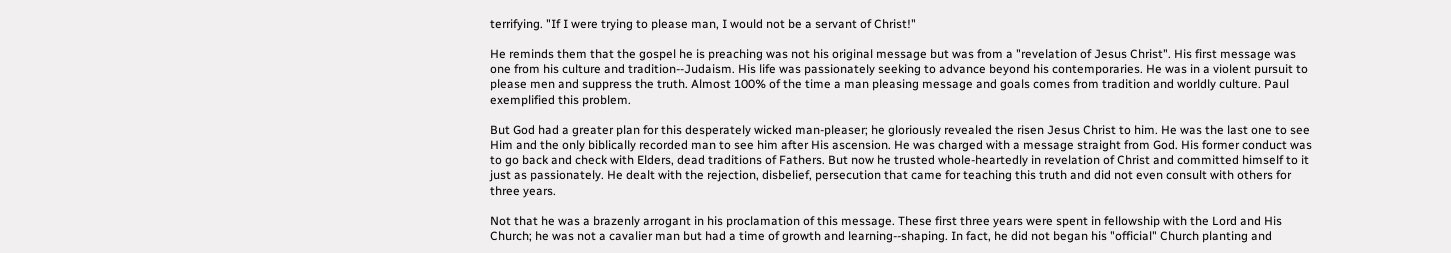terrifying. "If I were trying to please man, I would not be a servant of Christ!"

He reminds them that the gospel he is preaching was not his original message but was from a "revelation of Jesus Christ". His first message was one from his culture and tradition--Judaism. His life was passionately seeking to advance beyond his contemporaries. He was in a violent pursuit to please men and suppress the truth. Almost 100% of the time a man pleasing message and goals comes from tradition and worldly culture. Paul exemplified this problem.

But God had a greater plan for this desperately wicked man-pleaser; he gloriously revealed the risen Jesus Christ to him. He was the last one to see Him and the only biblically recorded man to see him after His ascension. He was charged with a message straight from God. His former conduct was to go back and check with Elders, dead traditions of Fathers. But now he trusted whole-heartedly in revelation of Christ and committed himself to it just as passionately. He dealt with the rejection, disbelief, persecution that came for teaching this truth and did not even consult with others for three years.

Not that he was a brazenly arrogant in his proclamation of this message. These first three years were spent in fellowship with the Lord and His Church; he was not a cavalier man but had a time of growth and learning--shaping. In fact, he did not began his "official" Church planting and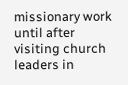missionary work until after visiting church leaders in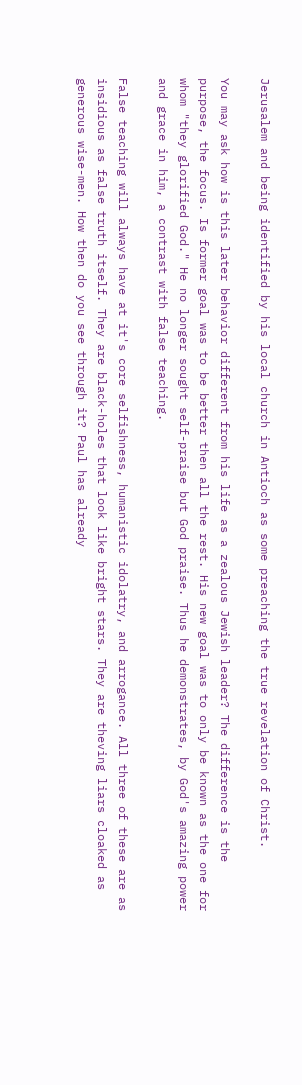Jerusalem and being identified by his local church in Antioch as some preaching the true revelation of Christ.

You may ask how is this later behavior different from his life as a zealous Jewish leader? The difference is the purpose, the focus. Is former goal was to be better then all the rest. His new goal was to only be known as the one for whom "they glorified God." He no longer sought self-praise but God praise. Thus he demonstrates, by God's amazing power and grace in him, a contrast with false teaching.

False teaching will always have at it's core selfishness, humanistic idolatry, and arrogance. All three of these are as insidious as false truth itself. They are black-holes that look like bright stars. They are theving liars cloaked as generous wise-men. How then do you see through it? Paul has already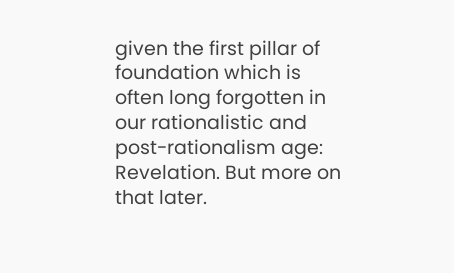given the first pillar of foundation which is often long forgotten in our rationalistic and post-rationalism age: Revelation. But more on that later.